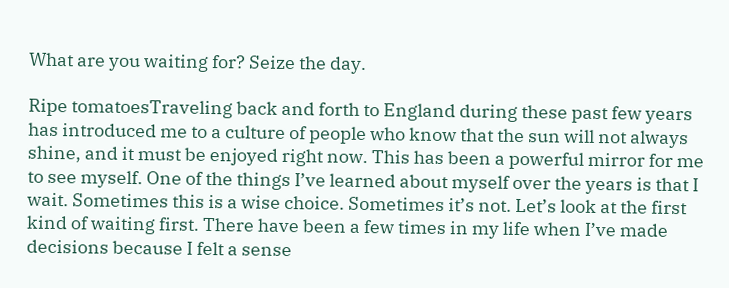What are you waiting for? Seize the day.

Ripe tomatoesTraveling back and forth to England during these past few years has introduced me to a culture of people who know that the sun will not always shine, and it must be enjoyed right now. This has been a powerful mirror for me to see myself. One of the things I’ve learned about myself over the years is that I wait. Sometimes this is a wise choice. Sometimes it’s not. Let’s look at the first kind of waiting first. There have been a few times in my life when I’ve made decisions because I felt a sense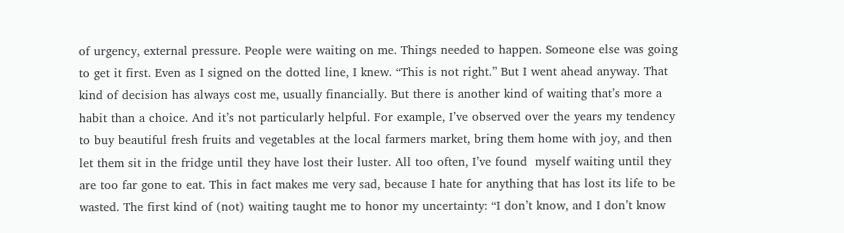of urgency, external pressure. People were waiting on me. Things needed to happen. Someone else was going to get it first. Even as I signed on the dotted line, I knew. “This is not right.” But I went ahead anyway. That kind of decision has always cost me, usually financially. But there is another kind of waiting that’s more a habit than a choice. And it’s not particularly helpful. For example, I’ve observed over the years my tendency to buy beautiful fresh fruits and vegetables at the local farmers market, bring them home with joy, and then let them sit in the fridge until they have lost their luster. All too often, I’ve found  myself waiting until they are too far gone to eat. This in fact makes me very sad, because I hate for anything that has lost its life to be wasted. The first kind of (not) waiting taught me to honor my uncertainty: “I don’t know, and I don’t know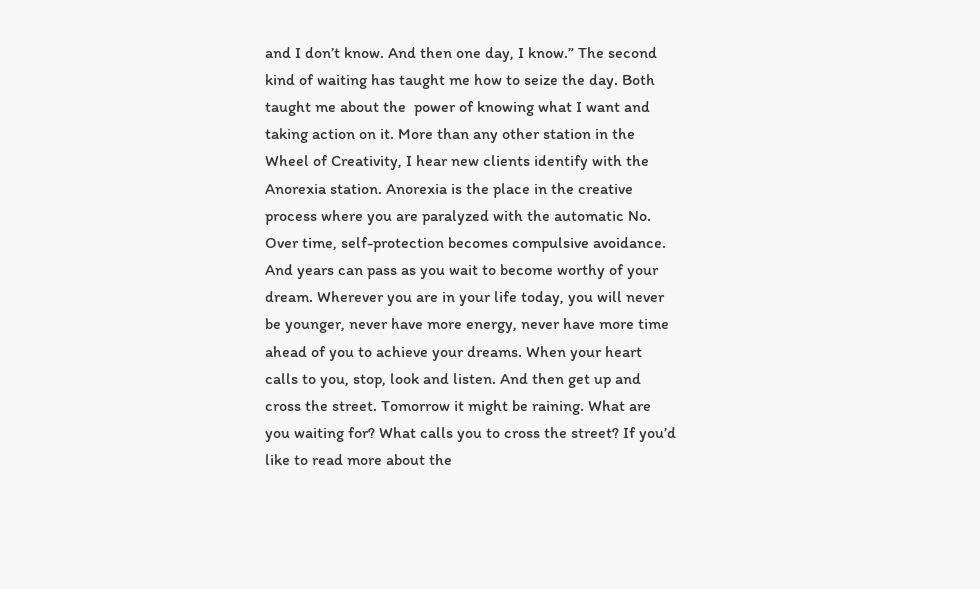and I don’t know. And then one day, I know.” The second kind of waiting has taught me how to seize the day. Both taught me about the  power of knowing what I want and taking action on it. More than any other station in the Wheel of Creativity, I hear new clients identify with the Anorexia station. Anorexia is the place in the creative process where you are paralyzed with the automatic No. Over time, self-protection becomes compulsive avoidance. And years can pass as you wait to become worthy of your dream. Wherever you are in your life today, you will never be younger, never have more energy, never have more time ahead of you to achieve your dreams. When your heart calls to you, stop, look and listen. And then get up and cross the street. Tomorrow it might be raining. What are you waiting for? What calls you to cross the street? If you’d like to read more about the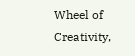Wheel of Creativity,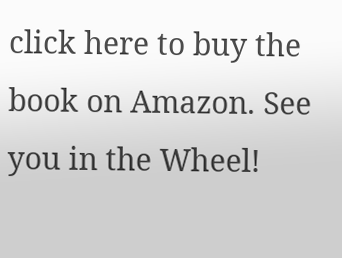click here to buy the book on Amazon. See you in the Wheel!